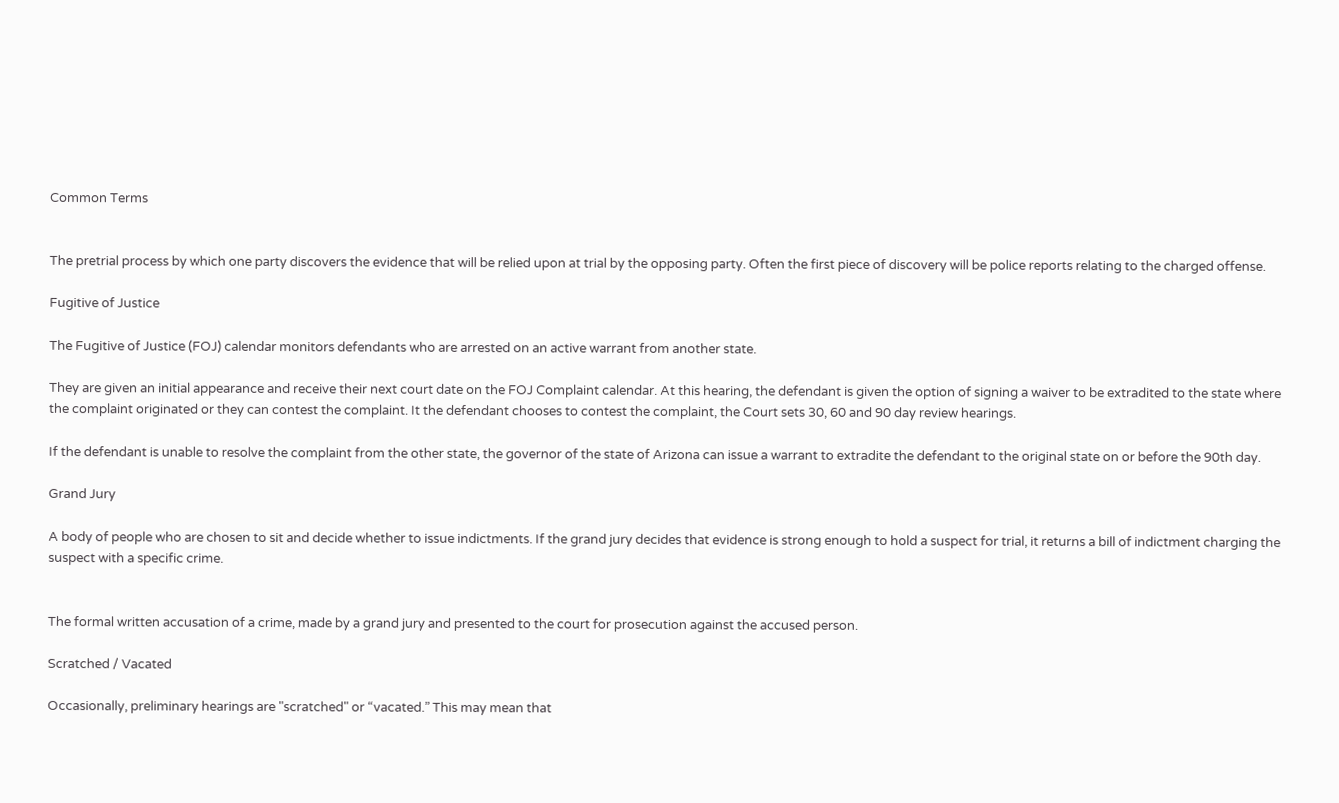Common Terms


The pretrial process by which one party discovers the evidence that will be relied upon at trial by the opposing party. Often the first piece of discovery will be police reports relating to the charged offense.

Fugitive of Justice

The Fugitive of Justice (FOJ) calendar monitors defendants who are arrested on an active warrant from another state.

They are given an initial appearance and receive their next court date on the FOJ Complaint calendar. At this hearing, the defendant is given the option of signing a waiver to be extradited to the state where the complaint originated or they can contest the complaint. It the defendant chooses to contest the complaint, the Court sets 30, 60 and 90 day review hearings.

If the defendant is unable to resolve the complaint from the other state, the governor of the state of Arizona can issue a warrant to extradite the defendant to the original state on or before the 90th day.

Grand Jury

A body of people who are chosen to sit and decide whether to issue indictments. If the grand jury decides that evidence is strong enough to hold a suspect for trial, it returns a bill of indictment charging the suspect with a specific crime.


The formal written accusation of a crime, made by a grand jury and presented to the court for prosecution against the accused person.

Scratched / Vacated

Occasionally, preliminary hearings are "scratched" or “vacated.” This may mean that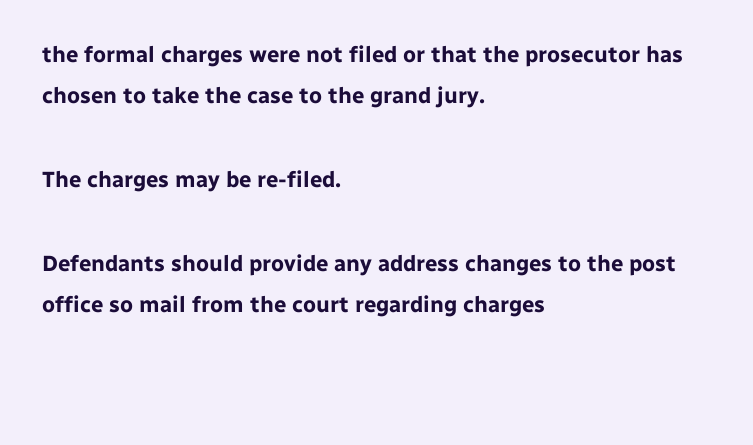the formal charges were not filed or that the prosecutor has chosen to take the case to the grand jury.

The charges may be re-filed.

Defendants should provide any address changes to the post office so mail from the court regarding charges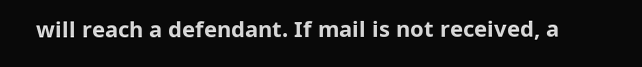will reach a defendant. If mail is not received, a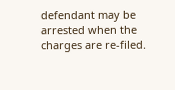defendant may be arrested when the charges are re-filed.